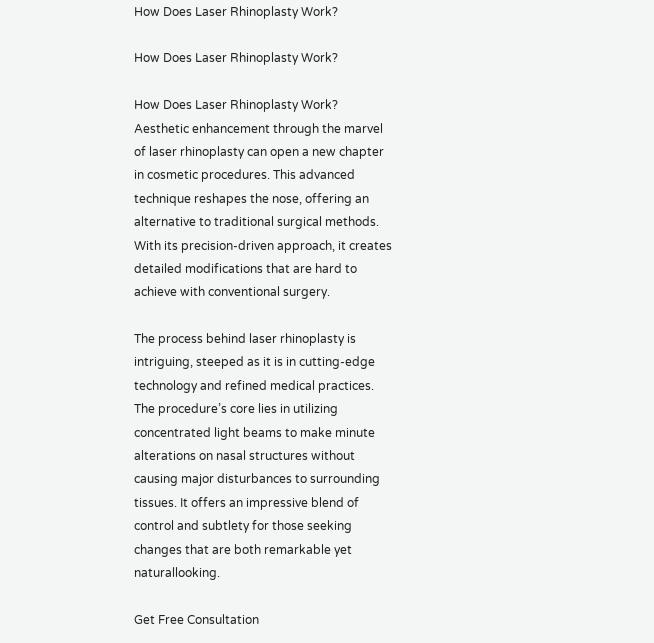How Does Laser Rhinoplasty Work?

How Does Laser Rhinoplasty Work?

How Does Laser Rhinoplasty Work? Aesthetic enhancement through the marvel of laser rhinoplasty can open a new chapter in cosmetic procedures. This advanced technique reshapes the nose, offering an alternative to traditional surgical methods. With its precision-driven approach, it creates detailed modifications that are hard to achieve with conventional surgery.

The process behind laser rhinoplasty is intriguing, steeped as it is in cutting-edge technology and refined medical practices. The procedure’s core lies in utilizing concentrated light beams to make minute alterations on nasal structures without causing major disturbances to surrounding tissues. It offers an impressive blend of control and subtlety for those seeking changes that are both remarkable yet naturallooking.

Get Free Consultation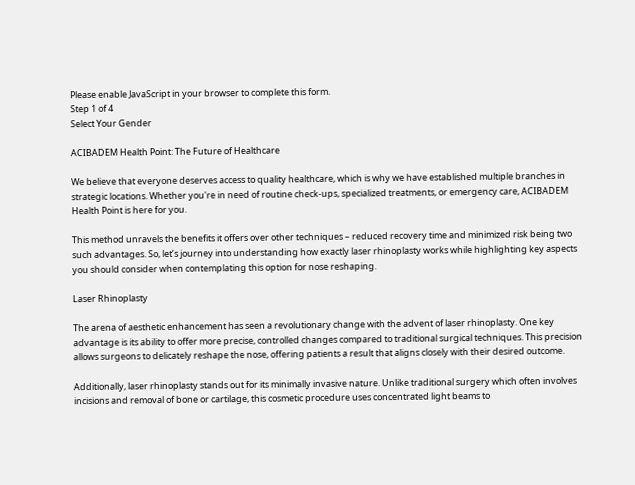Please enable JavaScript in your browser to complete this form.
Step 1 of 4
Select Your Gender

ACIBADEM Health Point: The Future of Healthcare

We believe that everyone deserves access to quality healthcare, which is why we have established multiple branches in strategic locations. Whether you're in need of routine check-ups, specialized treatments, or emergency care, ACIBADEM Health Point is here for you.

This method unravels the benefits it offers over other techniques – reduced recovery time and minimized risk being two such advantages. So, let’s journey into understanding how exactly laser rhinoplasty works while highlighting key aspects you should consider when contemplating this option for nose reshaping.

Laser Rhinoplasty

The arena of aesthetic enhancement has seen a revolutionary change with the advent of laser rhinoplasty. One key advantage is its ability to offer more precise, controlled changes compared to traditional surgical techniques. This precision allows surgeons to delicately reshape the nose, offering patients a result that aligns closely with their desired outcome.

Additionally, laser rhinoplasty stands out for its minimally invasive nature. Unlike traditional surgery which often involves incisions and removal of bone or cartilage, this cosmetic procedure uses concentrated light beams to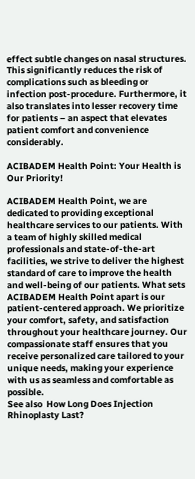effect subtle changes on nasal structures. This significantly reduces the risk of complications such as bleeding or infection post-procedure. Furthermore, it also translates into lesser recovery time for patients – an aspect that elevates patient comfort and convenience considerably.

ACIBADEM Health Point: Your Health is Our Priority!

ACIBADEM Health Point, we are dedicated to providing exceptional healthcare services to our patients. With a team of highly skilled medical professionals and state-of-the-art facilities, we strive to deliver the highest standard of care to improve the health and well-being of our patients. What sets ACIBADEM Health Point apart is our patient-centered approach. We prioritize your comfort, safety, and satisfaction throughout your healthcare journey. Our compassionate staff ensures that you receive personalized care tailored to your unique needs, making your experience with us as seamless and comfortable as possible.
See also  How Long Does Injection Rhinoplasty Last?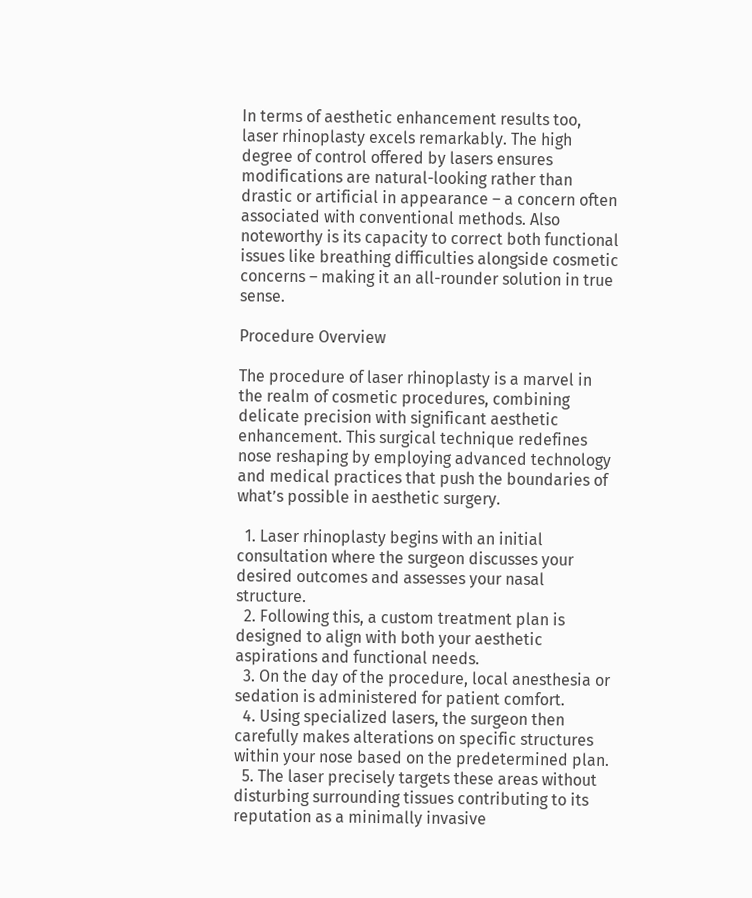In terms of aesthetic enhancement results too, laser rhinoplasty excels remarkably. The high degree of control offered by lasers ensures modifications are natural-looking rather than drastic or artificial in appearance – a concern often associated with conventional methods. Also noteworthy is its capacity to correct both functional issues like breathing difficulties alongside cosmetic concerns – making it an all-rounder solution in true sense.

Procedure Overview

The procedure of laser rhinoplasty is a marvel in the realm of cosmetic procedures, combining delicate precision with significant aesthetic enhancement. This surgical technique redefines nose reshaping by employing advanced technology and medical practices that push the boundaries of what’s possible in aesthetic surgery.

  1. Laser rhinoplasty begins with an initial consultation where the surgeon discusses your desired outcomes and assesses your nasal structure.
  2. Following this, a custom treatment plan is designed to align with both your aesthetic aspirations and functional needs.
  3. On the day of the procedure, local anesthesia or sedation is administered for patient comfort.
  4. Using specialized lasers, the surgeon then carefully makes alterations on specific structures within your nose based on the predetermined plan.
  5. The laser precisely targets these areas without disturbing surrounding tissues contributing to its reputation as a minimally invasive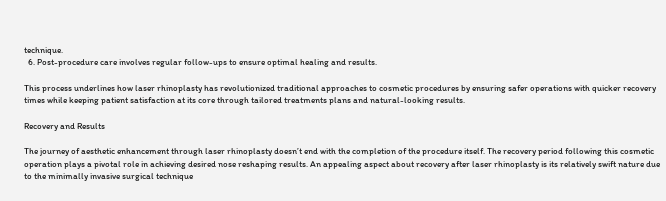technique.
  6. Post-procedure care involves regular follow-ups to ensure optimal healing and results.

This process underlines how laser rhinoplasty has revolutionized traditional approaches to cosmetic procedures by ensuring safer operations with quicker recovery times while keeping patient satisfaction at its core through tailored treatments plans and natural-looking results.

Recovery and Results

The journey of aesthetic enhancement through laser rhinoplasty doesn’t end with the completion of the procedure itself. The recovery period following this cosmetic operation plays a pivotal role in achieving desired nose reshaping results. An appealing aspect about recovery after laser rhinoplasty is its relatively swift nature due to the minimally invasive surgical technique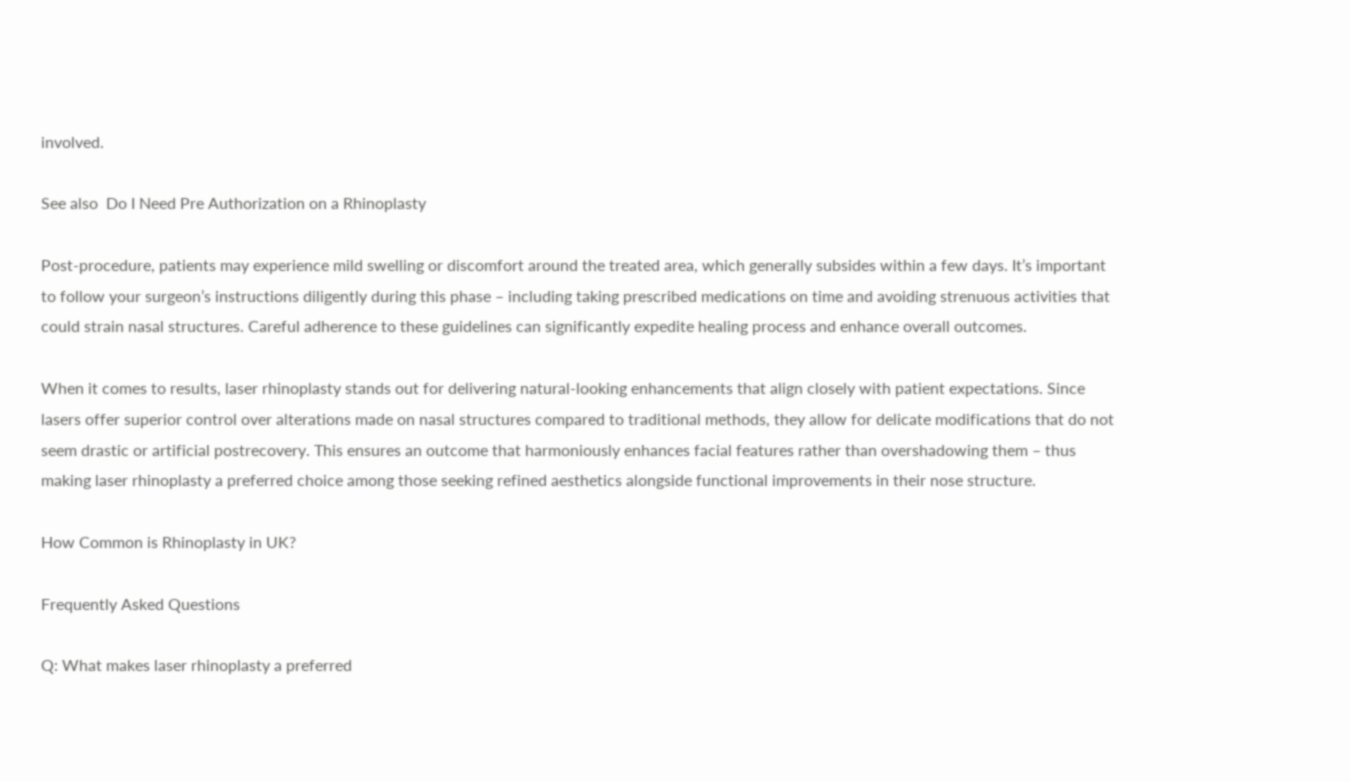involved.

See also  Do I Need Pre Authorization on a Rhinoplasty

Post-procedure, patients may experience mild swelling or discomfort around the treated area, which generally subsides within a few days. It’s important to follow your surgeon’s instructions diligently during this phase – including taking prescribed medications on time and avoiding strenuous activities that could strain nasal structures. Careful adherence to these guidelines can significantly expedite healing process and enhance overall outcomes.

When it comes to results, laser rhinoplasty stands out for delivering natural-looking enhancements that align closely with patient expectations. Since lasers offer superior control over alterations made on nasal structures compared to traditional methods, they allow for delicate modifications that do not seem drastic or artificial postrecovery. This ensures an outcome that harmoniously enhances facial features rather than overshadowing them – thus making laser rhinoplasty a preferred choice among those seeking refined aesthetics alongside functional improvements in their nose structure.

How Common is Rhinoplasty in UK?

Frequently Asked Questions

Q: What makes laser rhinoplasty a preferred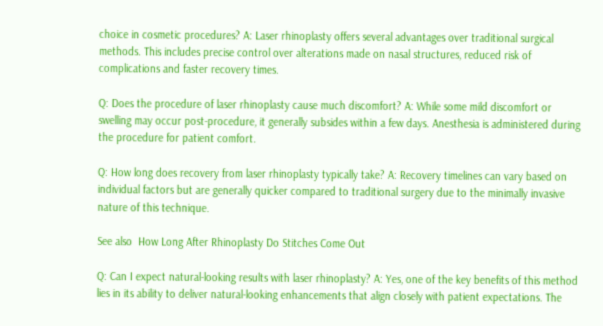choice in cosmetic procedures? A: Laser rhinoplasty offers several advantages over traditional surgical methods. This includes precise control over alterations made on nasal structures, reduced risk of complications and faster recovery times.

Q: Does the procedure of laser rhinoplasty cause much discomfort? A: While some mild discomfort or swelling may occur post-procedure, it generally subsides within a few days. Anesthesia is administered during the procedure for patient comfort.

Q: How long does recovery from laser rhinoplasty typically take? A: Recovery timelines can vary based on individual factors but are generally quicker compared to traditional surgery due to the minimally invasive nature of this technique.

See also  How Long After Rhinoplasty Do Stitches Come Out

Q: Can I expect natural-looking results with laser rhinoplasty? A: Yes, one of the key benefits of this method lies in its ability to deliver natural-looking enhancements that align closely with patient expectations. The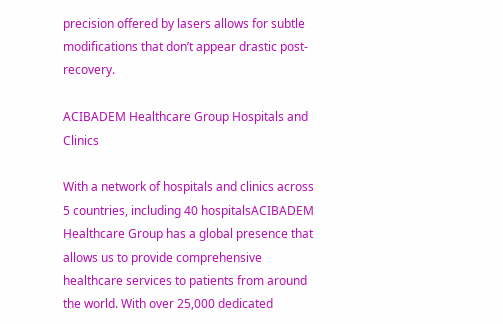precision offered by lasers allows for subtle modifications that don’t appear drastic post-recovery.

ACIBADEM Healthcare Group Hospitals and Clinics

With a network of hospitals and clinics across 5 countries, including 40 hospitalsACIBADEM Healthcare Group has a global presence that allows us to provide comprehensive healthcare services to patients from around the world. With over 25,000 dedicated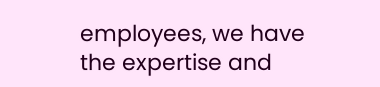employees, we have the expertise and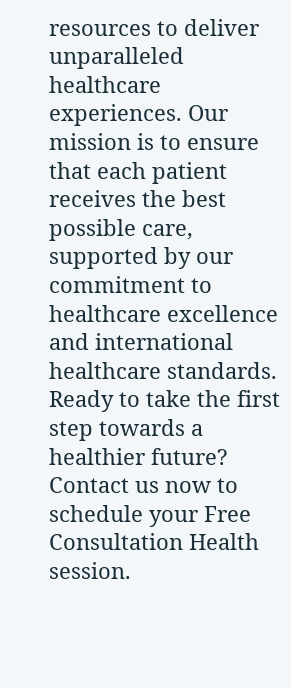resources to deliver unparalleled healthcare experiences. Our mission is to ensure that each patient receives the best possible care, supported by our commitment to healthcare excellence and international healthcare standards. Ready to take the first step towards a healthier future? Contact us now to schedule your Free Consultation Health session.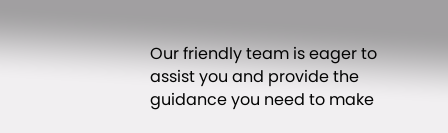Our friendly team is eager to assist you and provide the guidance you need to make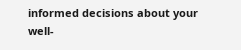informed decisions about your well-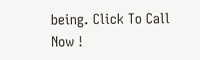being. Click To Call Now !